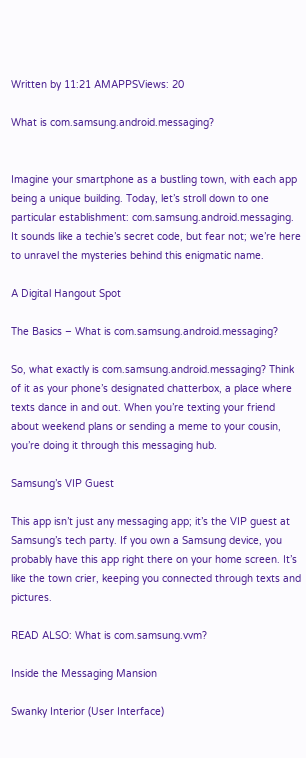Written by 11:21 AMAPPSViews: 20

What is com.samsung.android.messaging?


Imagine your smartphone as a bustling town, with each app being a unique building. Today, let’s stroll down to one particular establishment: com.samsung.android.messaging. It sounds like a techie’s secret code, but fear not; we’re here to unravel the mysteries behind this enigmatic name.

A Digital Hangout Spot

The Basics – What is com.samsung.android.messaging?

So, what exactly is com.samsung.android.messaging? Think of it as your phone’s designated chatterbox, a place where texts dance in and out. When you’re texting your friend about weekend plans or sending a meme to your cousin, you’re doing it through this messaging hub.

Samsung’s VIP Guest

This app isn’t just any messaging app; it’s the VIP guest at Samsung’s tech party. If you own a Samsung device, you probably have this app right there on your home screen. It’s like the town crier, keeping you connected through texts and pictures.

READ ALSO: What is com.samsung.vvm?

Inside the Messaging Mansion

Swanky Interior (User Interface)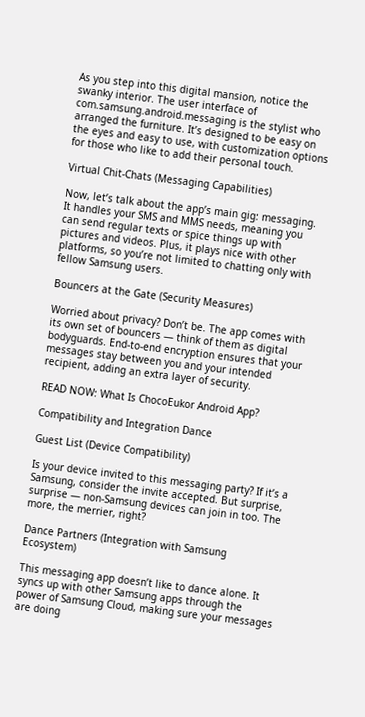As you step into this digital mansion, notice the swanky interior. The user interface of com.samsung.android.messaging is the stylist who arranged the furniture. It’s designed to be easy on the eyes and easy to use, with customization options for those who like to add their personal touch.

Virtual Chit-Chats (Messaging Capabilities)

Now, let’s talk about the app’s main gig: messaging. It handles your SMS and MMS needs, meaning you can send regular texts or spice things up with pictures and videos. Plus, it plays nice with other platforms, so you’re not limited to chatting only with fellow Samsung users.

Bouncers at the Gate (Security Measures)

Worried about privacy? Don’t be. The app comes with its own set of bouncers — think of them as digital bodyguards. End-to-end encryption ensures that your messages stay between you and your intended recipient, adding an extra layer of security.

READ NOW: What Is ChocoEukor Android App?

Compatibility and Integration Dance

Guest List (Device Compatibility)

Is your device invited to this messaging party? If it’s a Samsung, consider the invite accepted. But surprise, surprise — non-Samsung devices can join in too. The more, the merrier, right?

Dance Partners (Integration with Samsung Ecosystem)

This messaging app doesn’t like to dance alone. It syncs up with other Samsung apps through the power of Samsung Cloud, making sure your messages are doing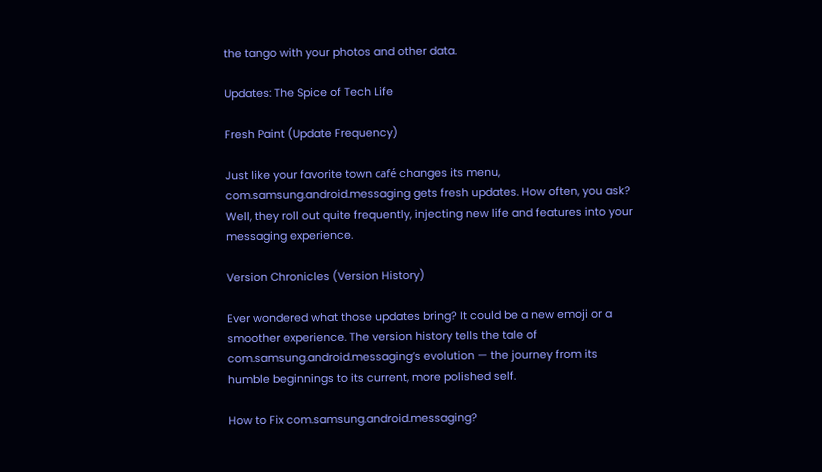the tango with your photos and other data.

Updates: The Spice of Tech Life

Fresh Paint (Update Frequency)

Just like your favorite town café changes its menu, com.samsung.android.messaging gets fresh updates. How often, you ask? Well, they roll out quite frequently, injecting new life and features into your messaging experience.

Version Chronicles (Version History)

Ever wondered what those updates bring? It could be a new emoji or a smoother experience. The version history tells the tale of com.samsung.android.messaging’s evolution — the journey from its humble beginnings to its current, more polished self.

How to Fix com.samsung.android.messaging?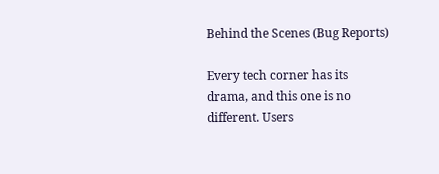Behind the Scenes (Bug Reports)

Every tech corner has its drama, and this one is no different. Users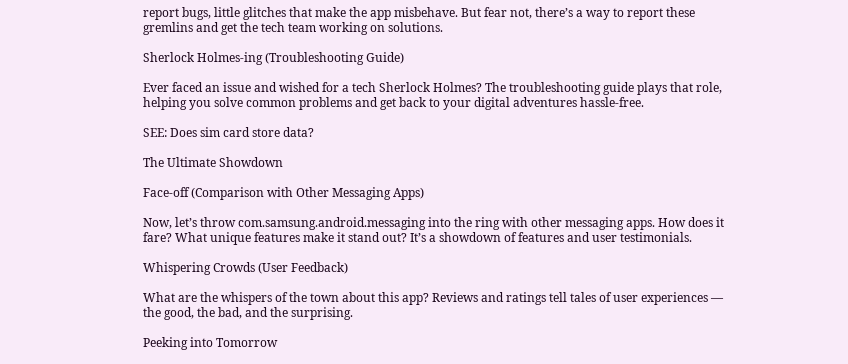report bugs, little glitches that make the app misbehave. But fear not, there’s a way to report these gremlins and get the tech team working on solutions.

Sherlock Holmes-ing (Troubleshooting Guide)

Ever faced an issue and wished for a tech Sherlock Holmes? The troubleshooting guide plays that role, helping you solve common problems and get back to your digital adventures hassle-free.

SEE: Does sim card store data?

The Ultimate Showdown

Face-off (Comparison with Other Messaging Apps)

Now, let’s throw com.samsung.android.messaging into the ring with other messaging apps. How does it fare? What unique features make it stand out? It’s a showdown of features and user testimonials.

Whispering Crowds (User Feedback)

What are the whispers of the town about this app? Reviews and ratings tell tales of user experiences — the good, the bad, and the surprising.

Peeking into Tomorrow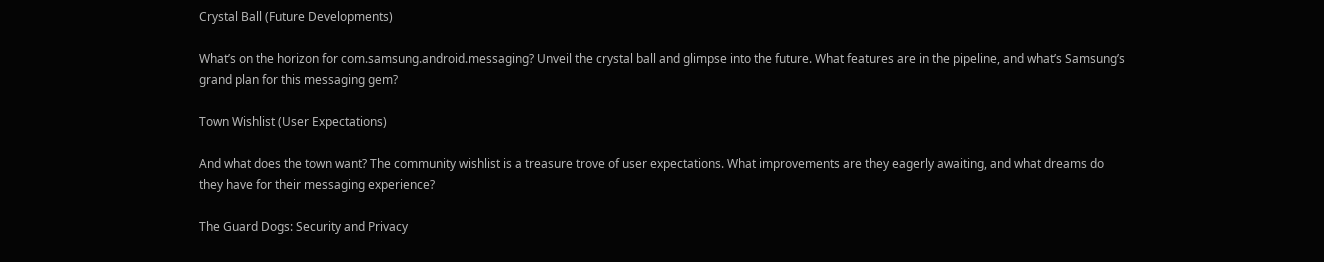Crystal Ball (Future Developments)

What’s on the horizon for com.samsung.android.messaging? Unveil the crystal ball and glimpse into the future. What features are in the pipeline, and what’s Samsung’s grand plan for this messaging gem?

Town Wishlist (User Expectations)

And what does the town want? The community wishlist is a treasure trove of user expectations. What improvements are they eagerly awaiting, and what dreams do they have for their messaging experience?

The Guard Dogs: Security and Privacy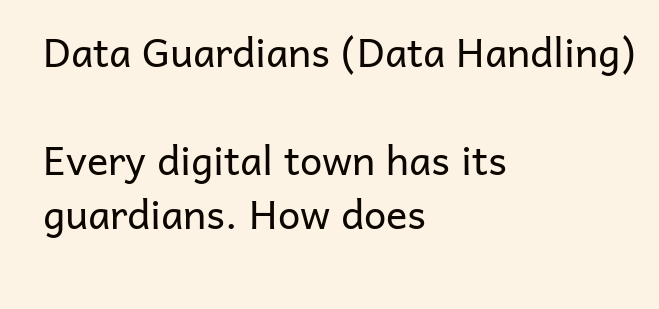Data Guardians (Data Handling)

Every digital town has its guardians. How does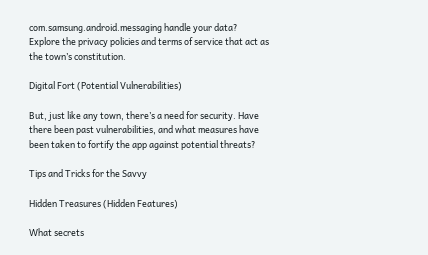com.samsung.android.messaging handle your data? Explore the privacy policies and terms of service that act as the town’s constitution.

Digital Fort (Potential Vulnerabilities)

But, just like any town, there’s a need for security. Have there been past vulnerabilities, and what measures have been taken to fortify the app against potential threats?

Tips and Tricks for the Savvy

Hidden Treasures (Hidden Features)

What secrets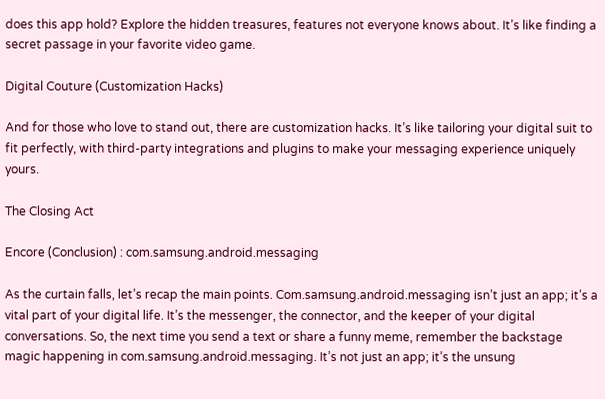does this app hold? Explore the hidden treasures, features not everyone knows about. It’s like finding a secret passage in your favorite video game.

Digital Couture (Customization Hacks)

And for those who love to stand out, there are customization hacks. It’s like tailoring your digital suit to fit perfectly, with third-party integrations and plugins to make your messaging experience uniquely yours.

The Closing Act

Encore (Conclusion) : com.samsung.android.messaging

As the curtain falls, let’s recap the main points. Com.samsung.android.messaging isn’t just an app; it’s a vital part of your digital life. It’s the messenger, the connector, and the keeper of your digital conversations. So, the next time you send a text or share a funny meme, remember the backstage magic happening in com.samsung.android.messaging. It’s not just an app; it’s the unsung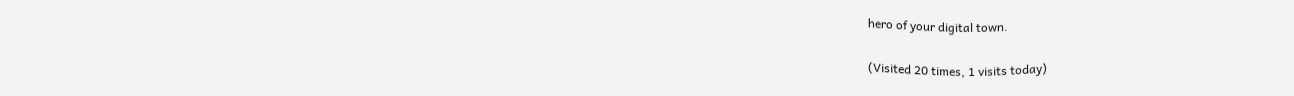hero of your digital town.

(Visited 20 times, 1 visits today)